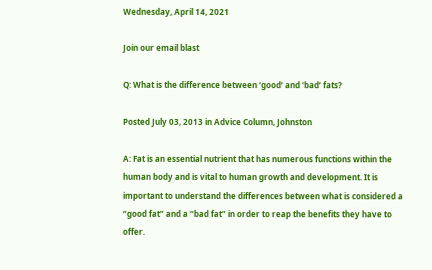Wednesday, April 14, 2021

Join our email blast

Q: What is the difference between ‘good’ and ‘bad’ fats?

Posted July 03, 2013 in Advice Column, Johnston

A: Fat is an essential nutrient that has numerous functions within the human body and is vital to human growth and development. It is important to understand the differences between what is considered a “good fat” and a “bad fat” in order to reap the benefits they have to offer.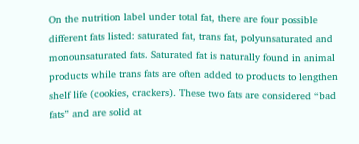On the nutrition label under total fat, there are four possible different fats listed: saturated fat, trans fat, polyunsaturated and monounsaturated fats. Saturated fat is naturally found in animal products while trans fats are often added to products to lengthen shelf life (cookies, crackers). These two fats are considered “bad fats” and are solid at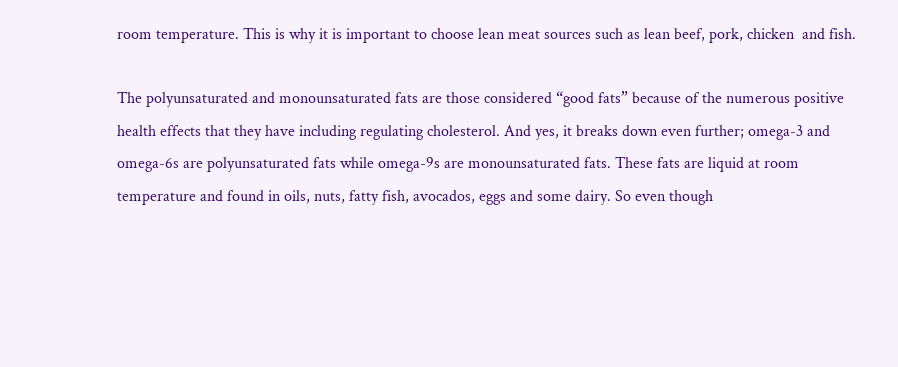room temperature. This is why it is important to choose lean meat sources such as lean beef, pork, chicken  and fish.

The polyunsaturated and monounsaturated fats are those considered “good fats” because of the numerous positive health effects that they have including regulating cholesterol. And yes, it breaks down even further; omega-3 and omega-6s are polyunsaturated fats while omega-9s are monounsaturated fats. These fats are liquid at room temperature and found in oils, nuts, fatty fish, avocados, eggs and some dairy. So even though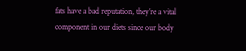fats have a bad reputation, they’re a vital component in our diets since our body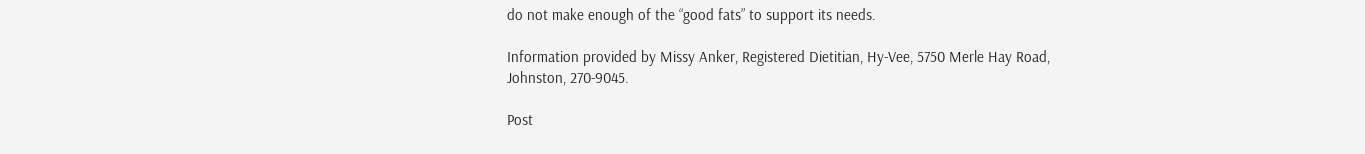do not make enough of the “good fats” to support its needs.

Information provided by Missy Anker, Registered Dietitian, Hy-Vee, 5750 Merle Hay Road, Johnston, 270-9045.

Post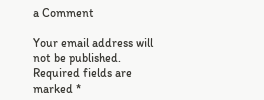a Comment

Your email address will not be published. Required fields are marked *